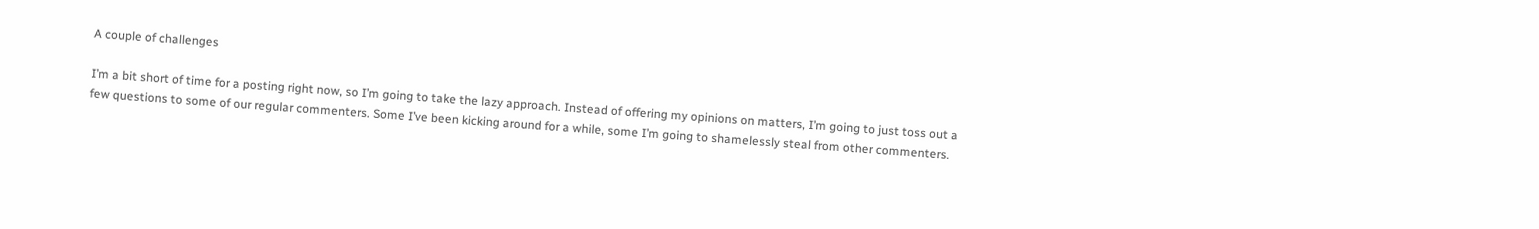A couple of challenges

I’m a bit short of time for a posting right now, so I’m going to take the lazy approach. Instead of offering my opinions on matters, I’m going to just toss out a few questions to some of our regular commenters. Some I’ve been kicking around for a while, some I’m going to shamelessly steal from other commenters.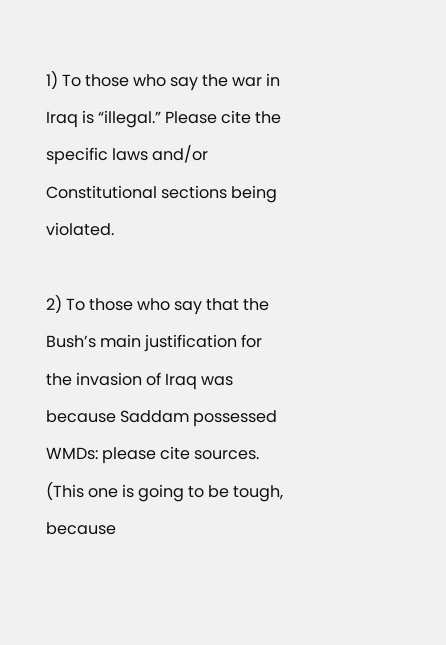1) To those who say the war in Iraq is “illegal.” Please cite the specific laws and/or Constitutional sections being violated.

2) To those who say that the Bush’s main justification for the invasion of Iraq was because Saddam possessed WMDs: please cite sources. (This one is going to be tough, because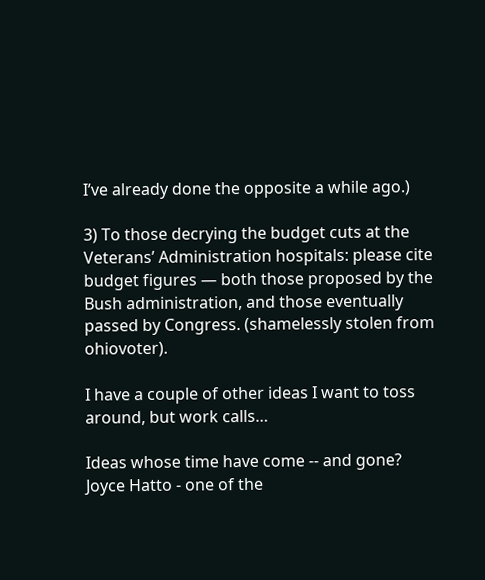I’ve already done the opposite a while ago.)

3) To those decrying the budget cuts at the Veterans’ Administration hospitals: please cite budget figures — both those proposed by the Bush administration, and those eventually passed by Congress. (shamelessly stolen from ohiovoter).

I have a couple of other ideas I want to toss around, but work calls…

Ideas whose time have come -- and gone?
Joyce Hatto - one of the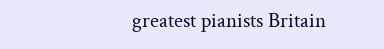greatest pianists Britain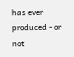has ever produced - or not